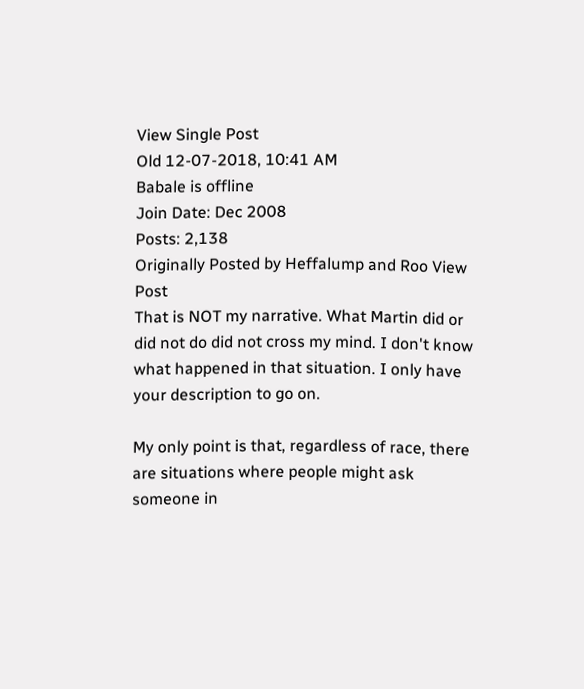View Single Post
Old 12-07-2018, 10:41 AM
Babale is offline
Join Date: Dec 2008
Posts: 2,138
Originally Posted by Heffalump and Roo View Post
That is NOT my narrative. What Martin did or did not do did not cross my mind. I don't know what happened in that situation. I only have your description to go on.

My only point is that, regardless of race, there are situations where people might ask someone in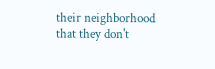their neighborhood that they don't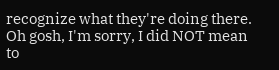recognize what they're doing there.
Oh gosh, I'm sorry, I did NOT mean to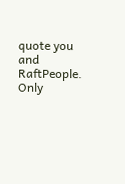quote you and RaftPeople. Only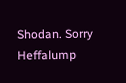Shodan. Sorry Heffalump